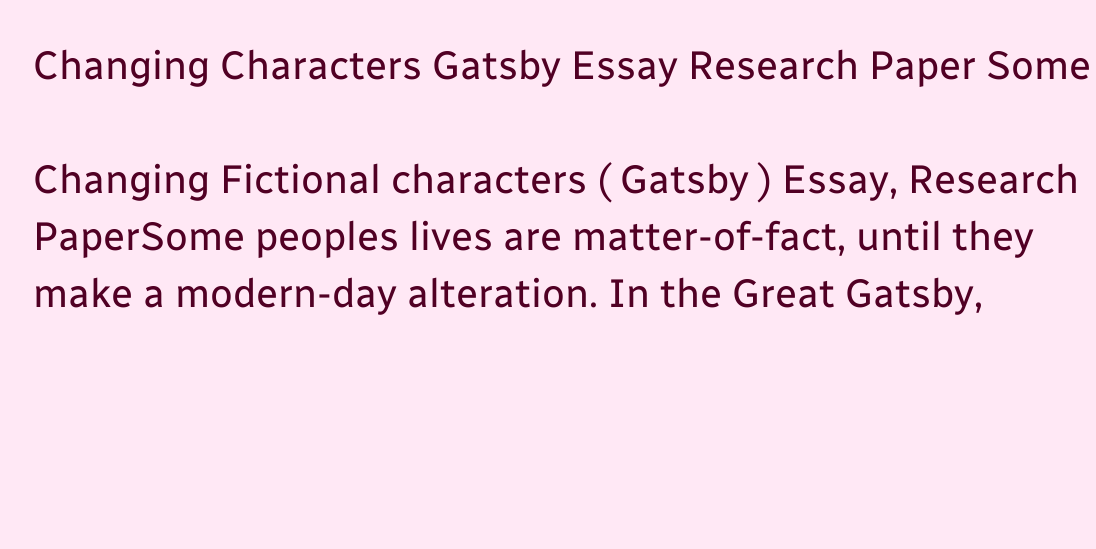Changing Characters Gatsby Essay Research Paper Some

Changing Fictional characters ( Gatsby ) Essay, Research PaperSome peoples lives are matter-of-fact, until they make a modern-day alteration. In the Great Gatsby,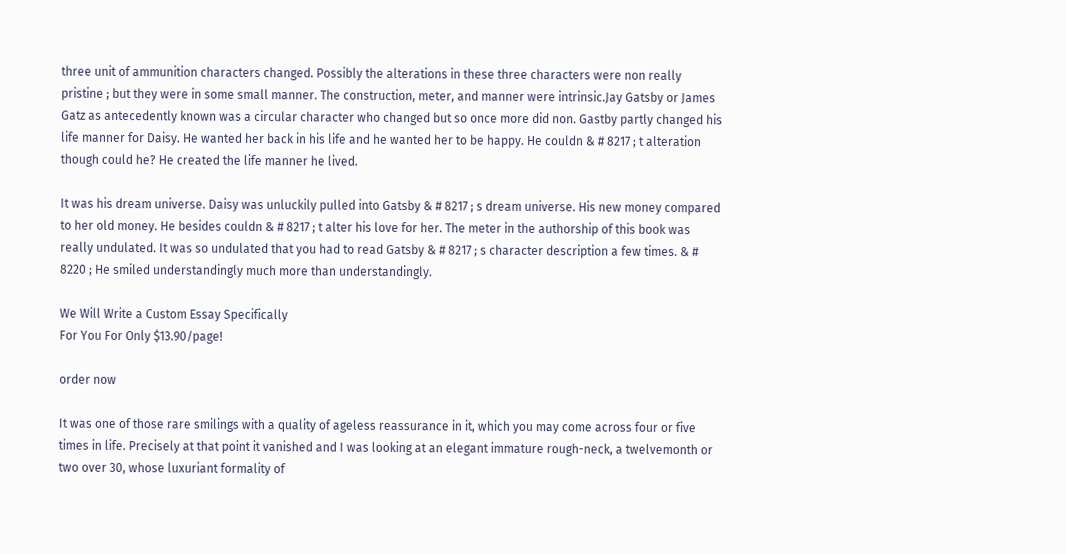three unit of ammunition characters changed. Possibly the alterations in these three characters were non really pristine ; but they were in some small manner. The construction, meter, and manner were intrinsic.Jay Gatsby or James Gatz as antecedently known was a circular character who changed but so once more did non. Gastby partly changed his life manner for Daisy. He wanted her back in his life and he wanted her to be happy. He couldn & # 8217 ; t alteration though could he? He created the life manner he lived.

It was his dream universe. Daisy was unluckily pulled into Gatsby & # 8217 ; s dream universe. His new money compared to her old money. He besides couldn & # 8217 ; t alter his love for her. The meter in the authorship of this book was really undulated. It was so undulated that you had to read Gatsby & # 8217 ; s character description a few times. & # 8220 ; He smiled understandingly much more than understandingly.

We Will Write a Custom Essay Specifically
For You For Only $13.90/page!

order now

It was one of those rare smilings with a quality of ageless reassurance in it, which you may come across four or five times in life. Precisely at that point it vanished and I was looking at an elegant immature rough-neck, a twelvemonth or two over 30, whose luxuriant formality of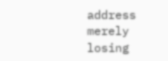address merely losing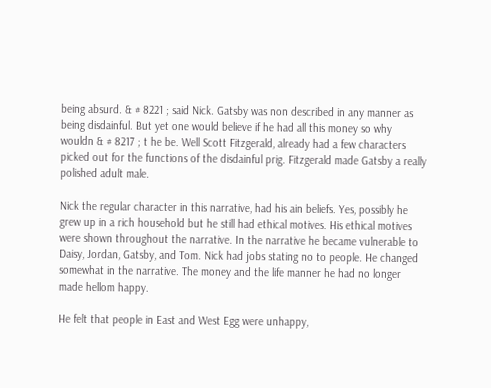being absurd. & # 8221 ; said Nick. Gatsby was non described in any manner as being disdainful. But yet one would believe if he had all this money so why wouldn & # 8217 ; t he be. Well Scott Fitzgerald, already had a few characters picked out for the functions of the disdainful prig. Fitzgerald made Gatsby a really polished adult male.

Nick the regular character in this narrative, had his ain beliefs. Yes, possibly he grew up in a rich household but he still had ethical motives. His ethical motives were shown throughout the narrative. In the narrative he became vulnerable to Daisy, Jordan, Gatsby, and Tom. Nick had jobs stating no to people. He changed somewhat in the narrative. The money and the life manner he had no longer made hellom happy.

He felt that people in East and West Egg were unhappy,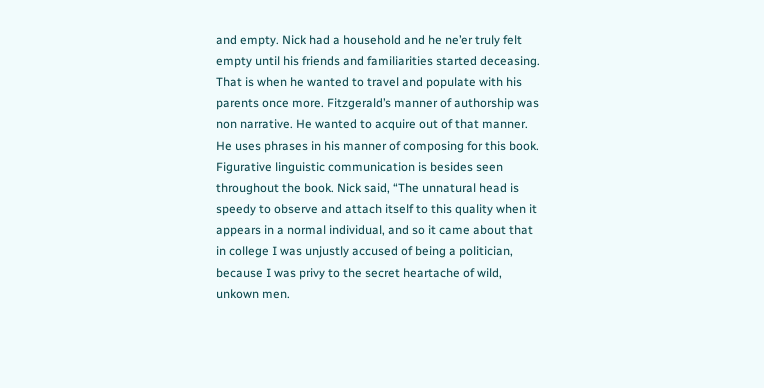and empty. Nick had a household and he ne’er truly felt empty until his friends and familiarities started deceasing. That is when he wanted to travel and populate with his parents once more. Fitzgerald’s manner of authorship was non narrative. He wanted to acquire out of that manner. He uses phrases in his manner of composing for this book. Figurative linguistic communication is besides seen throughout the book. Nick said, “The unnatural head is speedy to observe and attach itself to this quality when it appears in a normal individual, and so it came about that in college I was unjustly accused of being a politician, because I was privy to the secret heartache of wild, unkown men.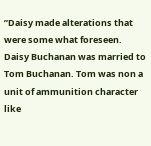”Daisy made alterations that were some what foreseen. Daisy Buchanan was married to Tom Buchanan. Tom was non a unit of ammunition character like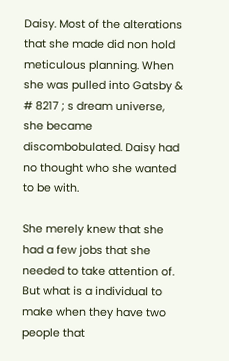Daisy. Most of the alterations that she made did non hold meticulous planning. When she was pulled into Gatsby & # 8217 ; s dream universe, she became discombobulated. Daisy had no thought who she wanted to be with.

She merely knew that she had a few jobs that she needed to take attention of. But what is a individual to make when they have two people that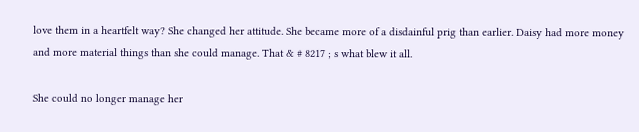love them in a heartfelt way? She changed her attitude. She became more of a disdainful prig than earlier. Daisy had more money and more material things than she could manage. That & # 8217 ; s what blew it all.

She could no longer manage her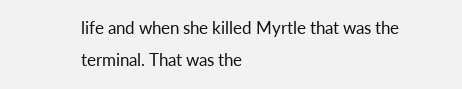life and when she killed Myrtle that was the terminal. That was the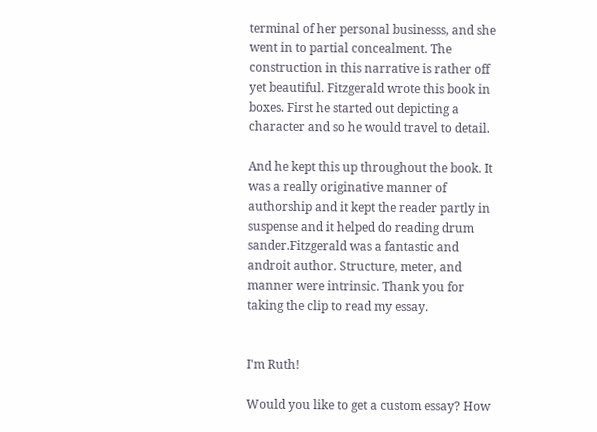terminal of her personal businesss, and she went in to partial concealment. The construction in this narrative is rather off yet beautiful. Fitzgerald wrote this book in boxes. First he started out depicting a character and so he would travel to detail.

And he kept this up throughout the book. It was a really originative manner of authorship and it kept the reader partly in suspense and it helped do reading drum sander.Fitzgerald was a fantastic and androit author. Structure, meter, and manner were intrinsic. Thank you for taking the clip to read my essay.


I'm Ruth!

Would you like to get a custom essay? How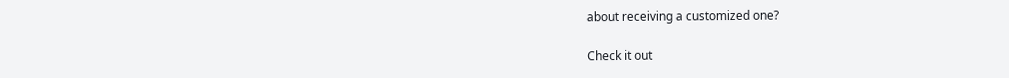about receiving a customized one?

Check it out